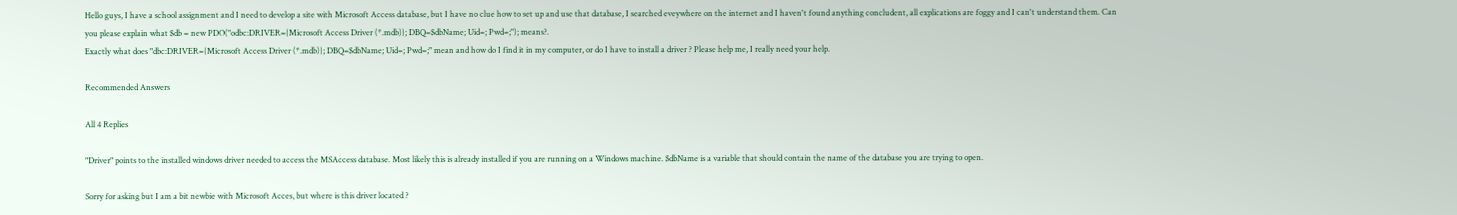Hello guys, I have a school assignment and I need to develop a site with Microsoft Access database, but I have no clue how to set up and use that database, I searched eveywhere on the internet and I haven't found anything concludent, all explications are foggy and I can't understand them. Can you please explain what $db = new PDO("odbc:DRIVER={Microsoft Access Driver (*.mdb)}; DBQ=$dbName; Uid=; Pwd=;"); means?.
Exactly what does "dbc:DRIVER={Microsoft Access Driver (*.mdb)}; DBQ=$dbName; Uid=; Pwd=;" mean and how do I find it in my computer, or do I have to install a driver ? Please help me, I really need your help.

Recommended Answers

All 4 Replies

"Driver" points to the installed windows driver needed to access the MSAccess database. Most likely this is already installed if you are running on a Windows machine. $dbName is a variable that should contain the name of the database you are trying to open.

Sorry for asking but I am a bit newbie with Microsoft Acces, but where is this driver located ?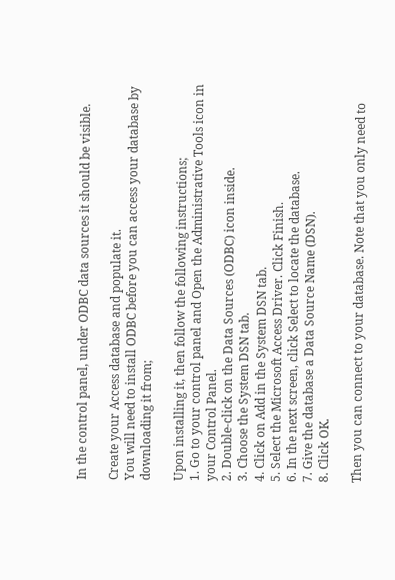In the control panel, under ODBC data sources it should be visible.

Create your Access database and populate it.
You will need to install ODBC before you can access your database by downloading it from;

Upon installing it, then follow the following instructions;
1. Go to your control panel and Open the Administrative Tools icon in your Control Panel.
2. Double-click on the Data Sources (ODBC) icon inside.
3. Choose the System DSN tab.
4. Click on Add in the System DSN tab.
5. Select the Microsoft Access Driver. Click Finish.
6. In the next screen, click Select to locate the database.
7. Give the database a Data Source Name (DSN).
8. Click OK.

Then you can connect to your database. Note that you only need to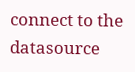connect to the datasource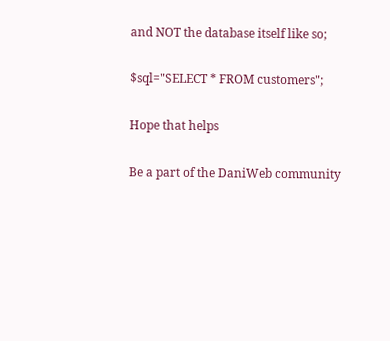and NOT the database itself like so;

$sql="SELECT * FROM customers";

Hope that helps

Be a part of the DaniWeb community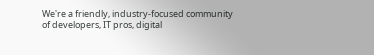We're a friendly, industry-focused community of developers, IT pros, digital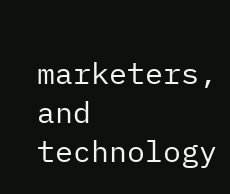marketers, and technology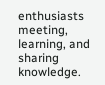enthusiasts meeting, learning, and sharing knowledge.